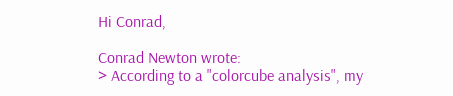Hi Conrad,

Conrad Newton wrote:
> According to a "colorcube analysis", my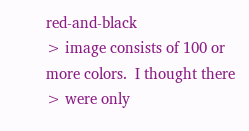red-and-black
> image consists of 100 or more colors.  I thought there
> were only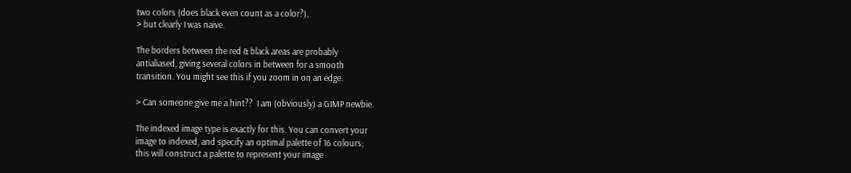two colors (does black even count as a color?),
> but clearly I was naive.

The borders between the red & black areas are probably
antialiased, giving several colors in between for a smooth
transition. You might see this if you zoom in on an edge.

> Can someone give me a hint??  I am (obviously) a GIMP newbie.

The indexed image type is exactly for this. You can convert your
image to indexed, and specify an optimal palette of 16 colours;
this will construct a palette to represent your image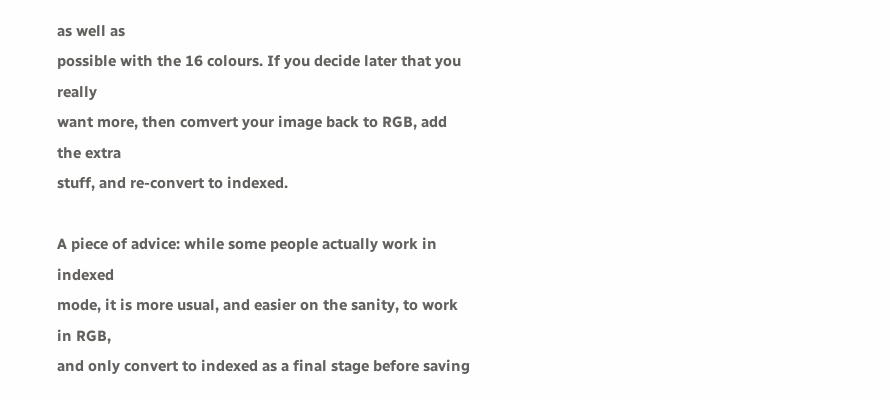as well as
possible with the 16 colours. If you decide later that you really
want more, then comvert your image back to RGB, add the extra
stuff, and re-convert to indexed.

A piece of advice: while some people actually work in indexed
mode, it is more usual, and easier on the sanity, to work in RGB,
and only convert to indexed as a final stage before saving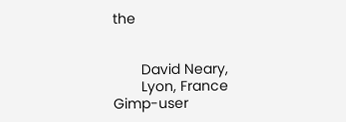the


       David Neary,
       Lyon, France
Gimp-user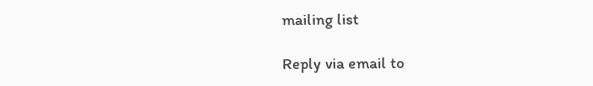mailing list

Reply via email to